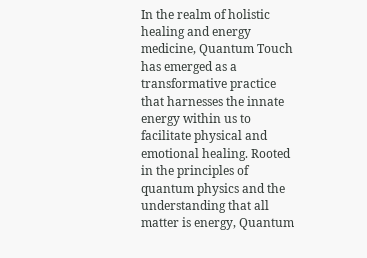In the realm of holistic healing and energy medicine, Quantum Touch has emerged as a transformative practice that harnesses the innate energy within us to facilitate physical and emotional healing. Rooted in the principles of quantum physics and the understanding that all matter is energy, Quantum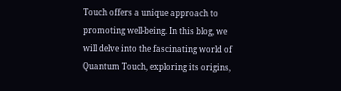Touch offers a unique approach to promoting well-being. In this blog, we will delve into the fascinating world of Quantum Touch, exploring its origins,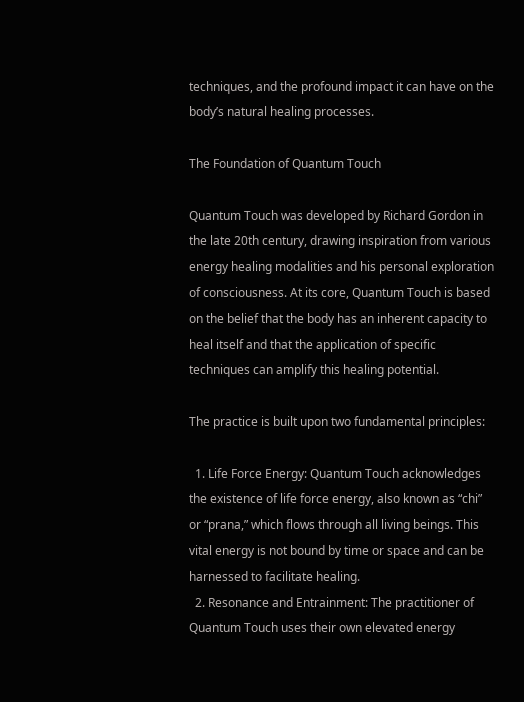techniques, and the profound impact it can have on the body’s natural healing processes.

The Foundation of Quantum Touch

Quantum Touch was developed by Richard Gordon in the late 20th century, drawing inspiration from various energy healing modalities and his personal exploration of consciousness. At its core, Quantum Touch is based on the belief that the body has an inherent capacity to heal itself and that the application of specific techniques can amplify this healing potential.

The practice is built upon two fundamental principles:

  1. Life Force Energy: Quantum Touch acknowledges the existence of life force energy, also known as “chi” or “prana,” which flows through all living beings. This vital energy is not bound by time or space and can be harnessed to facilitate healing.
  2. Resonance and Entrainment: The practitioner of Quantum Touch uses their own elevated energy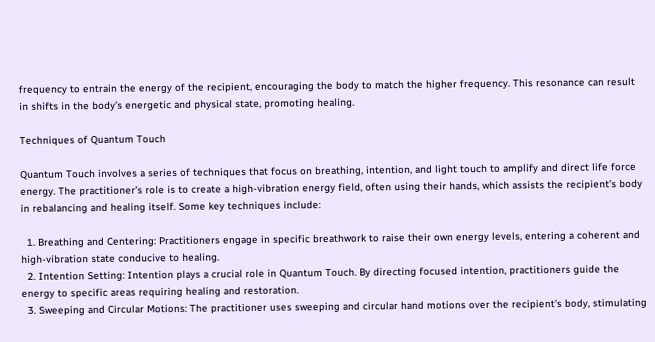frequency to entrain the energy of the recipient, encouraging the body to match the higher frequency. This resonance can result in shifts in the body’s energetic and physical state, promoting healing.

Techniques of Quantum Touch

Quantum Touch involves a series of techniques that focus on breathing, intention, and light touch to amplify and direct life force energy. The practitioner’s role is to create a high-vibration energy field, often using their hands, which assists the recipient’s body in rebalancing and healing itself. Some key techniques include:

  1. Breathing and Centering: Practitioners engage in specific breathwork to raise their own energy levels, entering a coherent and high-vibration state conducive to healing.
  2. Intention Setting: Intention plays a crucial role in Quantum Touch. By directing focused intention, practitioners guide the energy to specific areas requiring healing and restoration.
  3. Sweeping and Circular Motions: The practitioner uses sweeping and circular hand motions over the recipient’s body, stimulating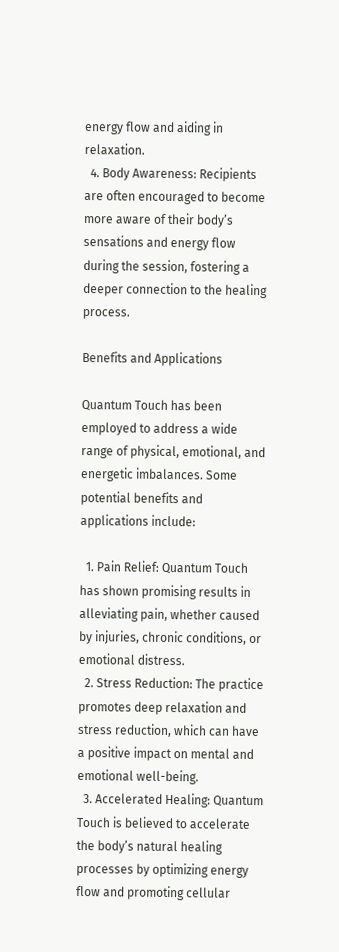energy flow and aiding in relaxation.
  4. Body Awareness: Recipients are often encouraged to become more aware of their body’s sensations and energy flow during the session, fostering a deeper connection to the healing process.

Benefits and Applications

Quantum Touch has been employed to address a wide range of physical, emotional, and energetic imbalances. Some potential benefits and applications include:

  1. Pain Relief: Quantum Touch has shown promising results in alleviating pain, whether caused by injuries, chronic conditions, or emotional distress.
  2. Stress Reduction: The practice promotes deep relaxation and stress reduction, which can have a positive impact on mental and emotional well-being.
  3. Accelerated Healing: Quantum Touch is believed to accelerate the body’s natural healing processes by optimizing energy flow and promoting cellular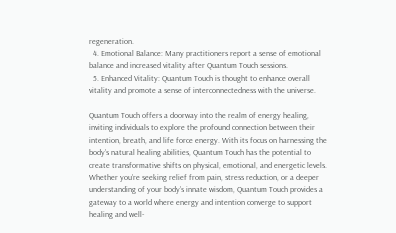regeneration.
  4. Emotional Balance: Many practitioners report a sense of emotional balance and increased vitality after Quantum Touch sessions.
  5. Enhanced Vitality: Quantum Touch is thought to enhance overall vitality and promote a sense of interconnectedness with the universe.

Quantum Touch offers a doorway into the realm of energy healing, inviting individuals to explore the profound connection between their intention, breath, and life force energy. With its focus on harnessing the body’s natural healing abilities, Quantum Touch has the potential to create transformative shifts on physical, emotional, and energetic levels. Whether you’re seeking relief from pain, stress reduction, or a deeper understanding of your body’s innate wisdom, Quantum Touch provides a gateway to a world where energy and intention converge to support healing and well-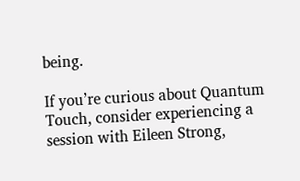being.

If you’re curious about Quantum Touch, consider experiencing a session with Eileen Strong,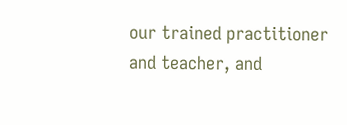our trained practitioner and teacher, and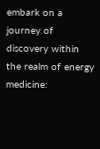embark on a journey of discovery within the realm of energy medicine: